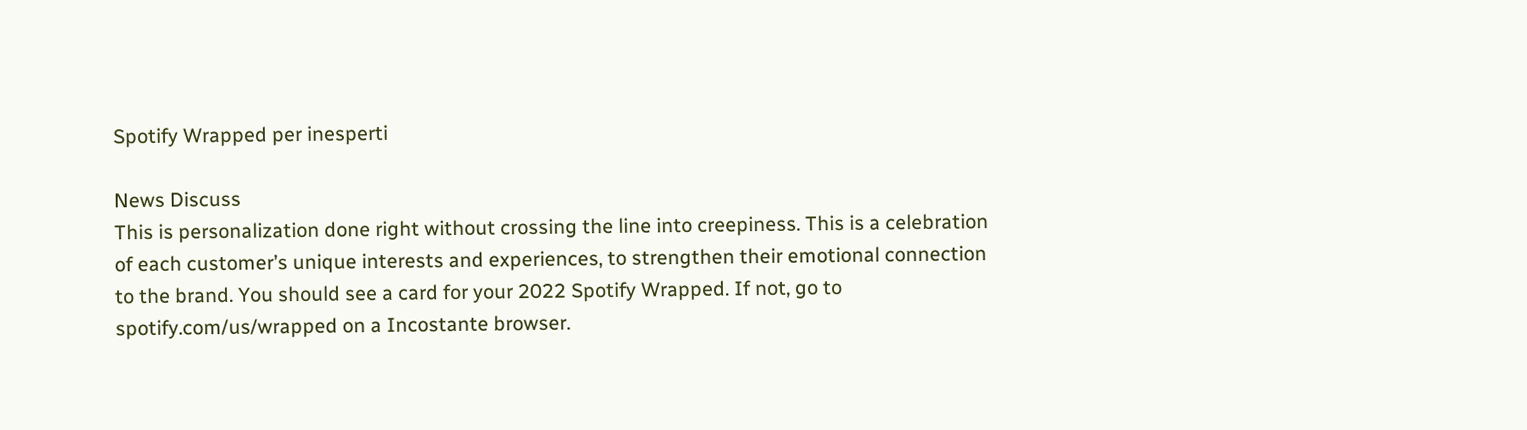Spotify Wrapped per inesperti

News Discuss
This is personalization done right without crossing the line into creepiness. This is a celebration of each customer’s unique interests and experiences, to strengthen their emotional connection to the brand. You should see a card for your 2022 Spotify Wrapped. If not, go to spotify.com/us/wrapped on a Incostante browser.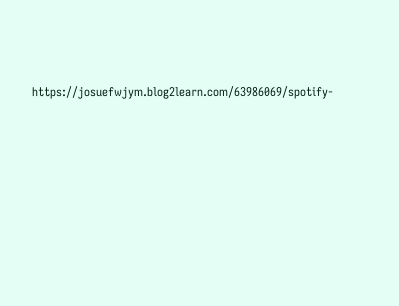https://josuefwjym.blog2learn.com/63986069/spotify-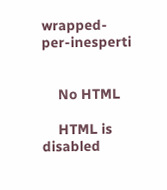wrapped-per-inesperti


    No HTML

    HTML is disabled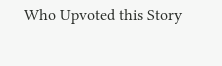Who Upvoted this Story